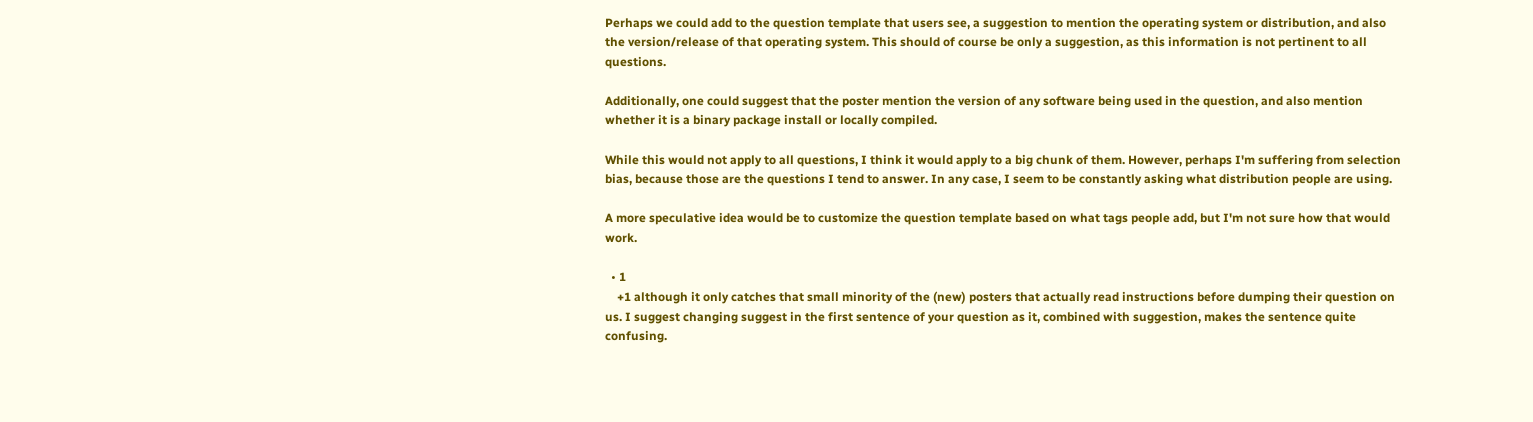Perhaps we could add to the question template that users see, a suggestion to mention the operating system or distribution, and also the version/release of that operating system. This should of course be only a suggestion, as this information is not pertinent to all questions.

Additionally, one could suggest that the poster mention the version of any software being used in the question, and also mention whether it is a binary package install or locally compiled.

While this would not apply to all questions, I think it would apply to a big chunk of them. However, perhaps I'm suffering from selection bias, because those are the questions I tend to answer. In any case, I seem to be constantly asking what distribution people are using.

A more speculative idea would be to customize the question template based on what tags people add, but I'm not sure how that would work.

  • 1
    +1 although it only catches that small minority of the (new) posters that actually read instructions before dumping their question on us. I suggest changing suggest in the first sentence of your question as it, combined with suggestion, makes the sentence quite confusing.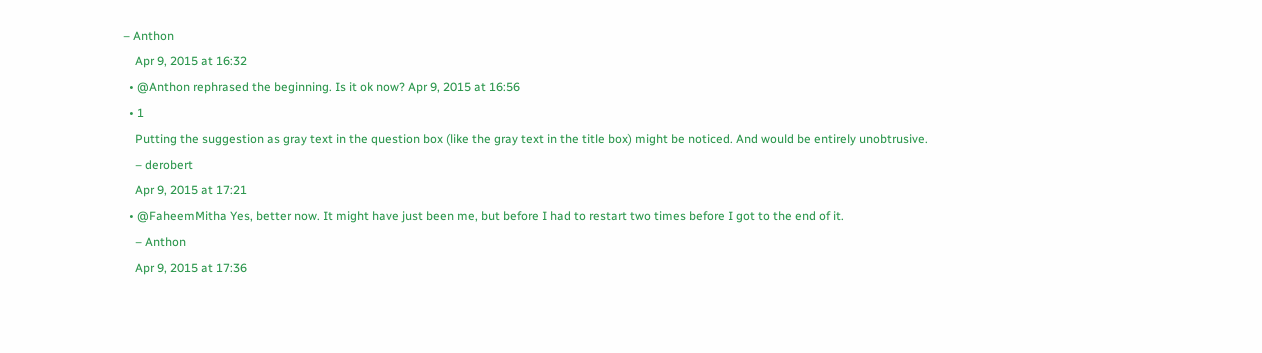– Anthon
    Apr 9, 2015 at 16:32
  • @Anthon rephrased the beginning. Is it ok now? Apr 9, 2015 at 16:56
  • 1
    Putting the suggestion as gray text in the question box (like the gray text in the title box) might be noticed. And would be entirely unobtrusive.
    – derobert
    Apr 9, 2015 at 17:21
  • @FaheemMitha Yes, better now. It might have just been me, but before I had to restart two times before I got to the end of it.
    – Anthon
    Apr 9, 2015 at 17:36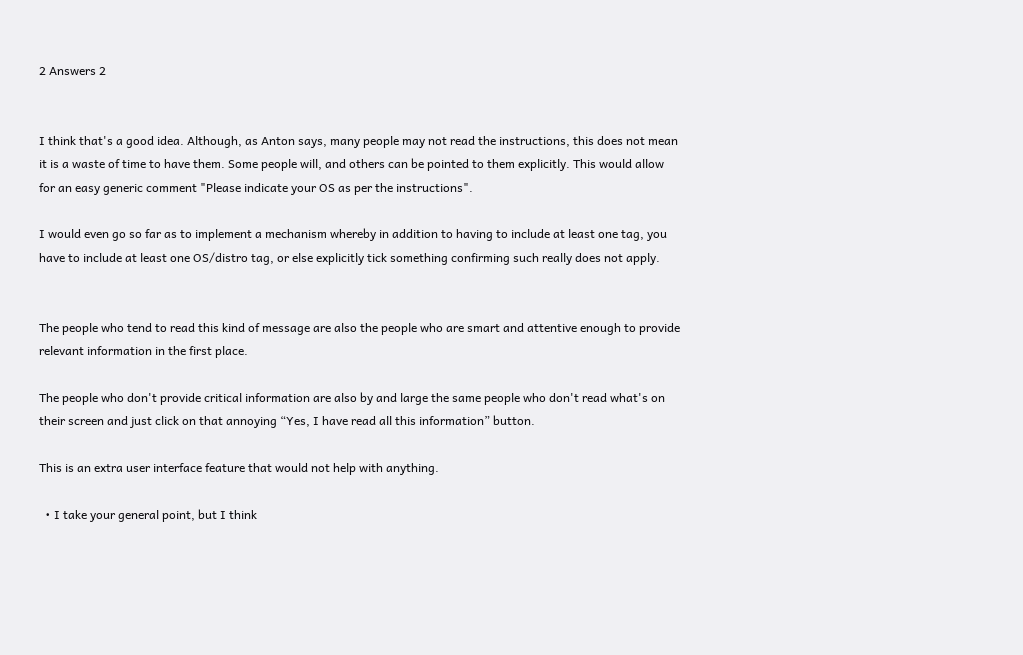2 Answers 2


I think that's a good idea. Although, as Anton says, many people may not read the instructions, this does not mean it is a waste of time to have them. Some people will, and others can be pointed to them explicitly. This would allow for an easy generic comment "Please indicate your OS as per the instructions".

I would even go so far as to implement a mechanism whereby in addition to having to include at least one tag, you have to include at least one OS/distro tag, or else explicitly tick something confirming such really does not apply.


The people who tend to read this kind of message are also the people who are smart and attentive enough to provide relevant information in the first place.

The people who don't provide critical information are also by and large the same people who don't read what's on their screen and just click on that annoying “Yes, I have read all this information” button.

This is an extra user interface feature that would not help with anything.

  • I take your general point, but I think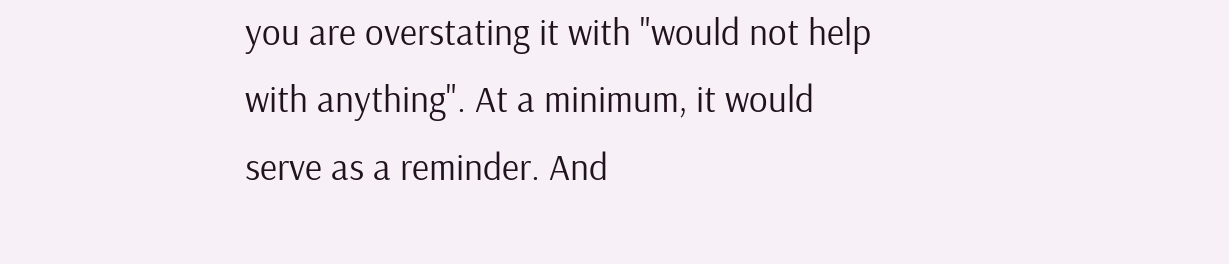you are overstating it with "would not help with anything". At a minimum, it would serve as a reminder. And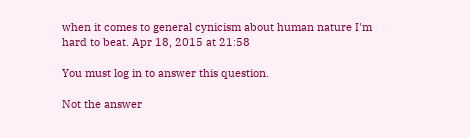when it comes to general cynicism about human nature I'm hard to beat. Apr 18, 2015 at 21:58

You must log in to answer this question.

Not the answer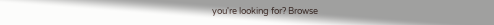you're looking for? Browse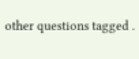other questions tagged .